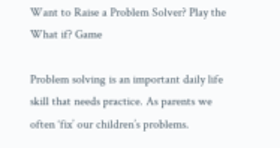Want to Raise a Problem Solver? Play the What if? Game

Problem solving is an important daily life skill that needs practice. As parents we often ‘fix’ our children’s problems.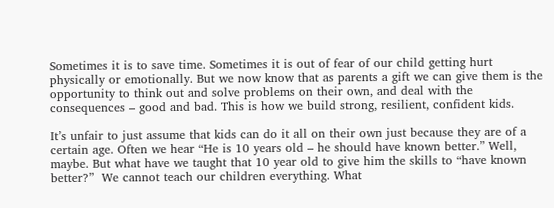Sometimes it is to save time. Sometimes it is out of fear of our child getting hurt physically or emotionally. But we now know that as parents a gift we can give them is the opportunity to think out and solve problems on their own, and deal with the consequences – good and bad. This is how we build strong, resilient, confident kids.

It’s unfair to just assume that kids can do it all on their own just because they are of a certain age. Often we hear “He is 10 years old – he should have known better.” Well, maybe. But what have we taught that 10 year old to give him the skills to “have known better?”  We cannot teach our children everything. What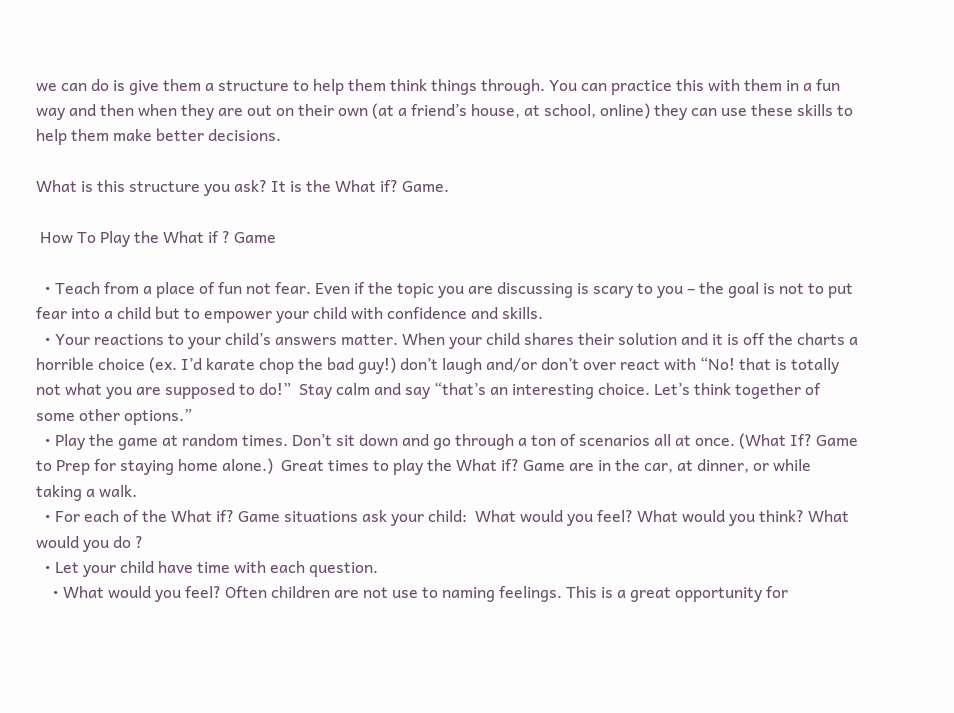we can do is give them a structure to help them think things through. You can practice this with them in a fun way and then when they are out on their own (at a friend’s house, at school, online) they can use these skills to help them make better decisions.

What is this structure you ask? It is the What if? Game.

 How To Play the What if ? Game

  • Teach from a place of fun not fear. Even if the topic you are discussing is scary to you – the goal is not to put fear into a child but to empower your child with confidence and skills.
  • Your reactions to your child’s answers matter. When your child shares their solution and it is off the charts a horrible choice (ex. I’d karate chop the bad guy!) don’t laugh and/or don’t over react with “No! that is totally not what you are supposed to do!”  Stay calm and say “that’s an interesting choice. Let’s think together of some other options.”
  • Play the game at random times. Don’t sit down and go through a ton of scenarios all at once. (What If? Game to Prep for staying home alone.)  Great times to play the What if? Game are in the car, at dinner, or while taking a walk.
  • For each of the What if? Game situations ask your child:  What would you feel? What would you think? What would you do ?
  • Let your child have time with each question.
    • What would you feel? Often children are not use to naming feelings. This is a great opportunity for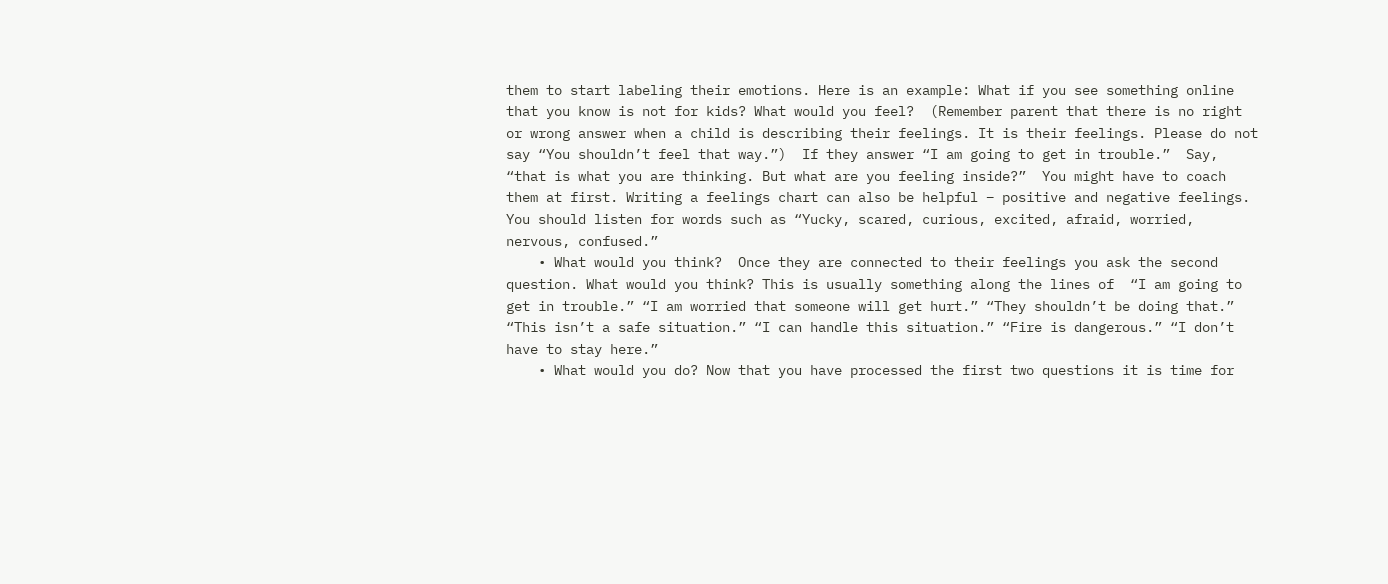them to start labeling their emotions. Here is an example: What if you see something online that you know is not for kids? What would you feel?  (Remember parent that there is no right or wrong answer when a child is describing their feelings. It is their feelings. Please do not say “You shouldn’t feel that way.”)  If they answer “I am going to get in trouble.”  Say, “that is what you are thinking. But what are you feeling inside?”  You might have to coach them at first. Writing a feelings chart can also be helpful – positive and negative feelings. You should listen for words such as “Yucky, scared, curious, excited, afraid, worried, nervous, confused.”
    • What would you think?  Once they are connected to their feelings you ask the second question. What would you think? This is usually something along the lines of  “I am going to get in trouble.” “I am worried that someone will get hurt.” “They shouldn’t be doing that.” “This isn’t a safe situation.” “I can handle this situation.” “Fire is dangerous.” “I don’t have to stay here.”
    • What would you do? Now that you have processed the first two questions it is time for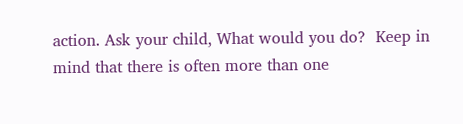action. Ask your child, What would you do?  Keep in mind that there is often more than one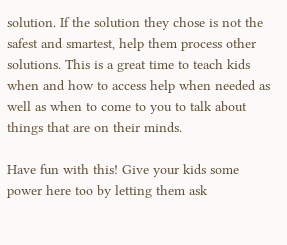solution. If the solution they chose is not the safest and smartest, help them process other solutions. This is a great time to teach kids when and how to access help when needed as well as when to come to you to talk about things that are on their minds.

Have fun with this! Give your kids some power here too by letting them ask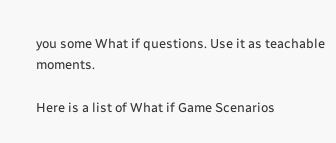you some What if questions. Use it as teachable moments.

Here is a list of What if Game Scenarios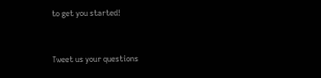to get you started!


Tweet us your questions